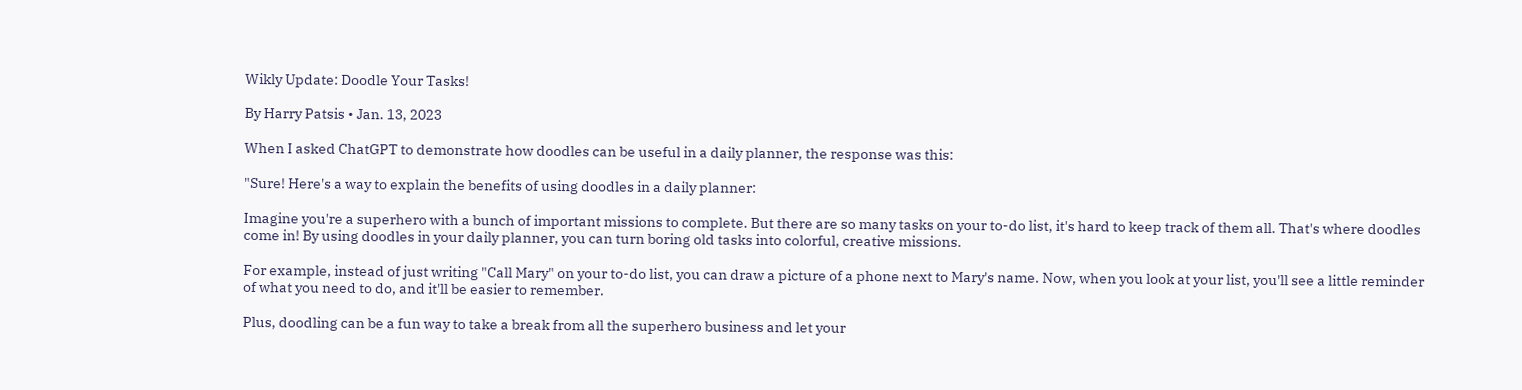Wikly Update: Doodle Your Tasks!

By Harry Patsis • Jan. 13, 2023

When I asked ChatGPT to demonstrate how doodles can be useful in a daily planner, the response was this:

"Sure! Here's a way to explain the benefits of using doodles in a daily planner:

Imagine you're a superhero with a bunch of important missions to complete. But there are so many tasks on your to-do list, it's hard to keep track of them all. That's where doodles come in! By using doodles in your daily planner, you can turn boring old tasks into colorful, creative missions.

For example, instead of just writing "Call Mary" on your to-do list, you can draw a picture of a phone next to Mary's name. Now, when you look at your list, you'll see a little reminder of what you need to do, and it'll be easier to remember.

Plus, doodling can be a fun way to take a break from all the superhero business and let your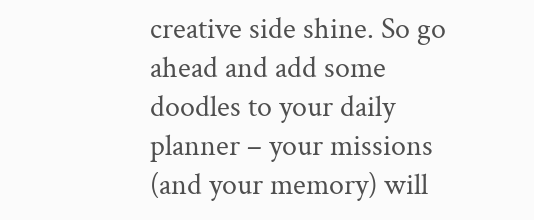creative side shine. So go ahead and add some doodles to your daily planner – your missions (and your memory) will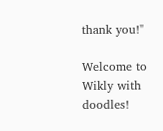thank you!"

Welcome to Wikly with doodles!